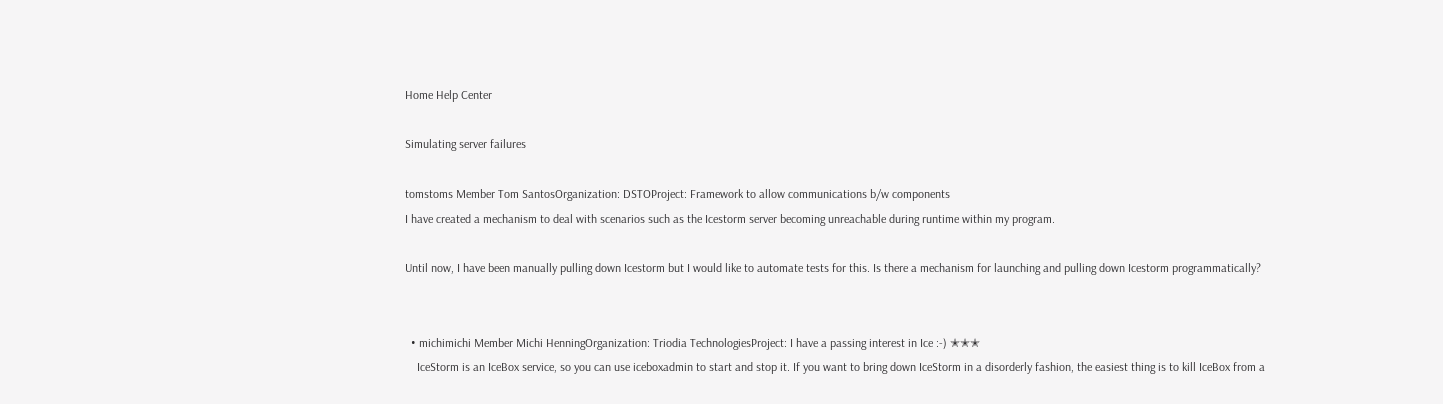Home Help Center

Simulating server failures

tomstoms Member Tom SantosOrganization: DSTOProject: Framework to allow communications b/w components
I have created a mechanism to deal with scenarios such as the Icestorm server becoming unreachable during runtime within my program.

Until now, I have been manually pulling down Icestorm but I would like to automate tests for this. Is there a mechanism for launching and pulling down Icestorm programmatically?


  • michimichi Member Michi HenningOrganization: Triodia TechnologiesProject: I have a passing interest in Ice :-) ✭✭✭
    IceStorm is an IceBox service, so you can use iceboxadmin to start and stop it. If you want to bring down IceStorm in a disorderly fashion, the easiest thing is to kill IceBox from a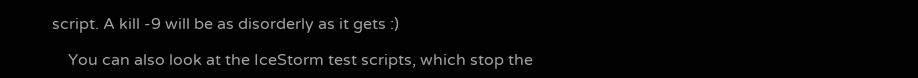script. A kill -9 will be as disorderly as it gets :)

    You can also look at the IceStorm test scripts, which stop the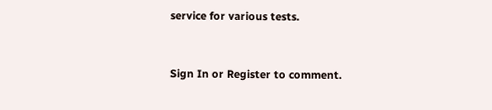service for various tests.


Sign In or Register to comment.